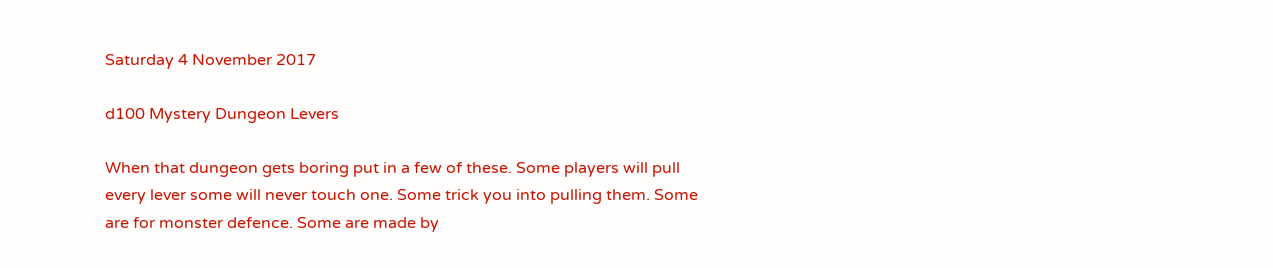Saturday 4 November 2017

d100 Mystery Dungeon Levers

When that dungeon gets boring put in a few of these. Some players will pull every lever some will never touch one. Some trick you into pulling them. Some are for monster defence. Some are made by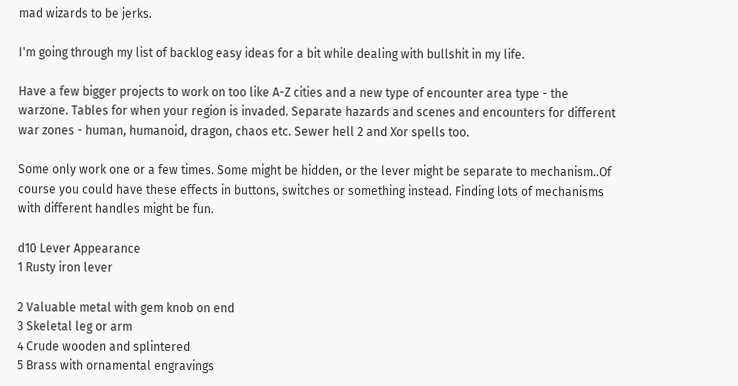mad wizards to be jerks.

I'm going through my list of backlog easy ideas for a bit while dealing with bullshit in my life.

Have a few bigger projects to work on too like A-Z cities and a new type of encounter area type - the warzone. Tables for when your region is invaded. Separate hazards and scenes and encounters for different war zones - human, humanoid, dragon, chaos etc. Sewer hell 2 and Xor spells too.

Some only work one or a few times. Some might be hidden, or the lever might be separate to mechanism..Of course you could have these effects in buttons, switches or something instead. Finding lots of mechanisms with different handles might be fun.

d10 Lever Appearance
1 Rusty iron lever

2 Valuable metal with gem knob on end
3 Skeletal leg or arm
4 Crude wooden and splintered
5 Brass with ornamental engravings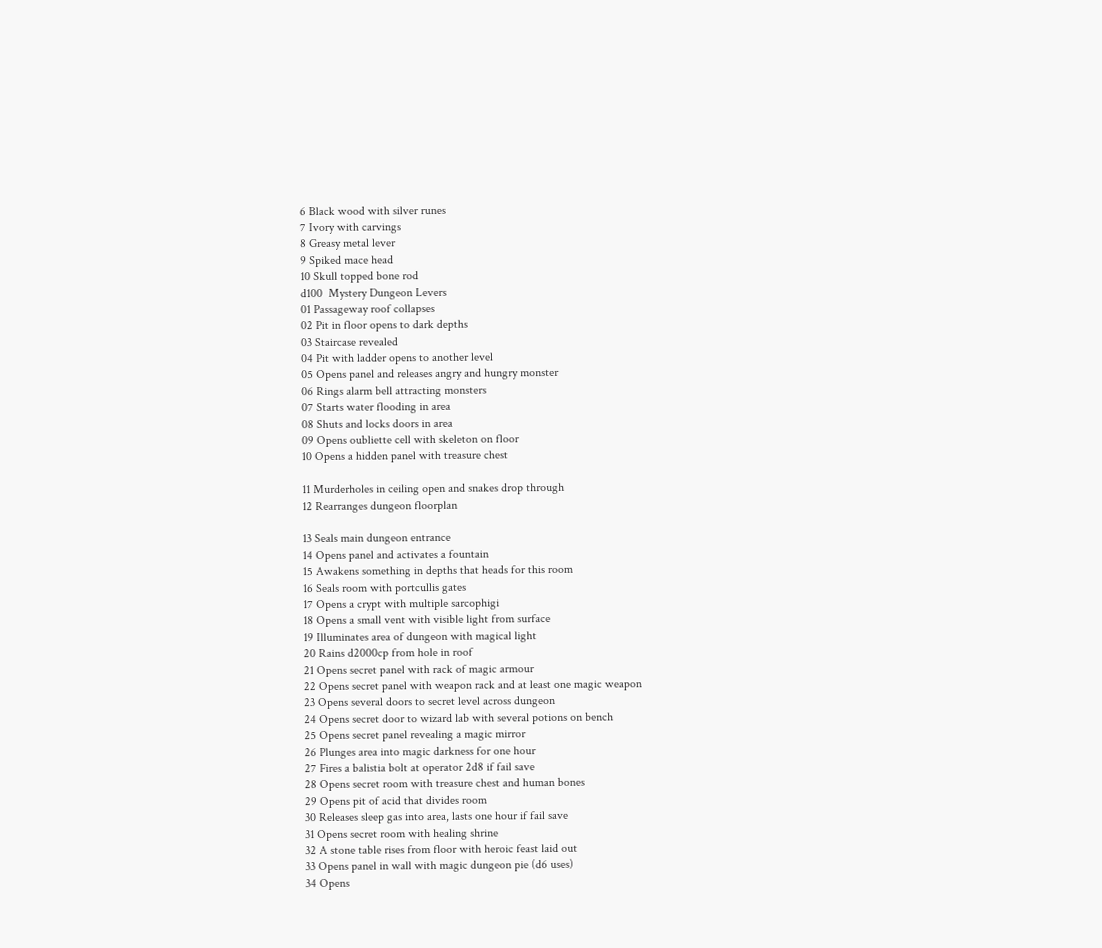6 Black wood with silver runes
7 Ivory with carvings
8 Greasy metal lever
9 Spiked mace head
10 Skull topped bone rod
d100  Mystery Dungeon Levers
01 Passageway roof collapses
02 Pit in floor opens to dark depths
03 Staircase revealed
04 Pit with ladder opens to another level
05 Opens panel and releases angry and hungry monster
06 Rings alarm bell attracting monsters
07 Starts water flooding in area
08 Shuts and locks doors in area
09 Opens oubliette cell with skeleton on floor
10 Opens a hidden panel with treasure chest

11 Murderholes in ceiling open and snakes drop through
12 Rearranges dungeon floorplan

13 Seals main dungeon entrance
14 Opens panel and activates a fountain
15 Awakens something in depths that heads for this room
16 Seals room with portcullis gates
17 Opens a crypt with multiple sarcophigi
18 Opens a small vent with visible light from surface
19 Illuminates area of dungeon with magical light
20 Rains d2000cp from hole in roof
21 Opens secret panel with rack of magic armour
22 Opens secret panel with weapon rack and at least one magic weapon
23 Opens several doors to secret level across dungeon
24 Opens secret door to wizard lab with several potions on bench
25 Opens secret panel revealing a magic mirror
26 Plunges area into magic darkness for one hour
27 Fires a balistia bolt at operator 2d8 if fail save
28 Opens secret room with treasure chest and human bones
29 Opens pit of acid that divides room
30 Releases sleep gas into area, lasts one hour if fail save
31 Opens secret room with healing shrine
32 A stone table rises from floor with heroic feast laid out
33 Opens panel in wall with magic dungeon pie (d6 uses)
34 Opens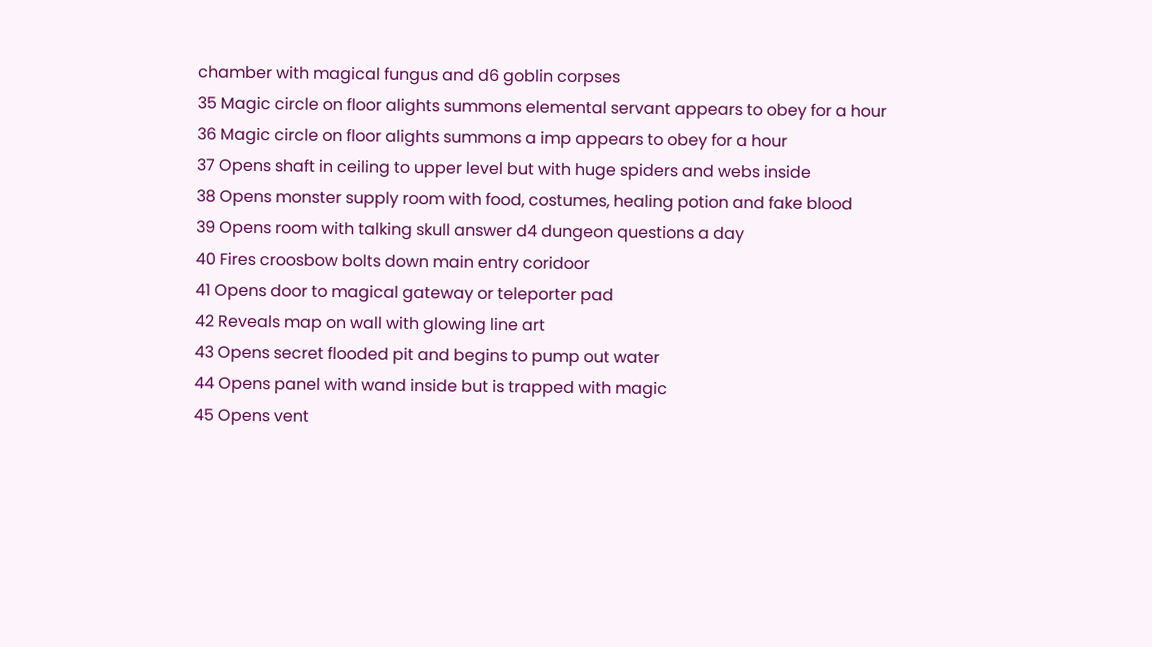chamber with magical fungus and d6 goblin corpses
35 Magic circle on floor alights summons elemental servant appears to obey for a hour
36 Magic circle on floor alights summons a imp appears to obey for a hour
37 Opens shaft in ceiling to upper level but with huge spiders and webs inside
38 Opens monster supply room with food, costumes, healing potion and fake blood
39 Opens room with talking skull answer d4 dungeon questions a day
40 Fires croosbow bolts down main entry coridoor
41 Opens door to magical gateway or teleporter pad
42 Reveals map on wall with glowing line art
43 Opens secret flooded pit and begins to pump out water
44 Opens panel with wand inside but is trapped with magic
45 Opens vent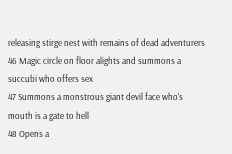releasing stirge nest with remains of dead adventurers
46 Magic circle on floor alights and summons a succubi who offers sex
47 Summons a monstrous giant devil face who's mouth is a gate to hell
48 Opens a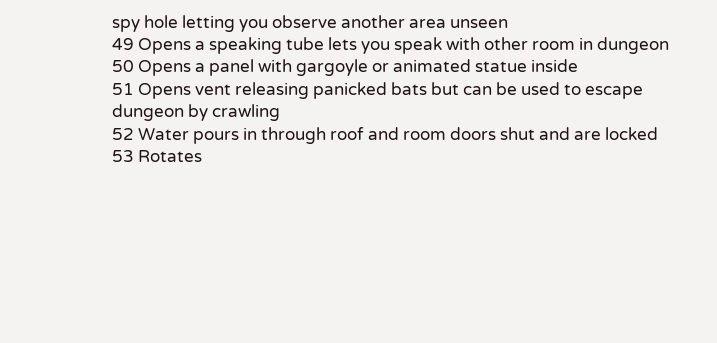spy hole letting you observe another area unseen
49 Opens a speaking tube lets you speak with other room in dungeon
50 Opens a panel with gargoyle or animated statue inside
51 Opens vent releasing panicked bats but can be used to escape dungeon by crawling
52 Water pours in through roof and room doors shut and are locked
53 Rotates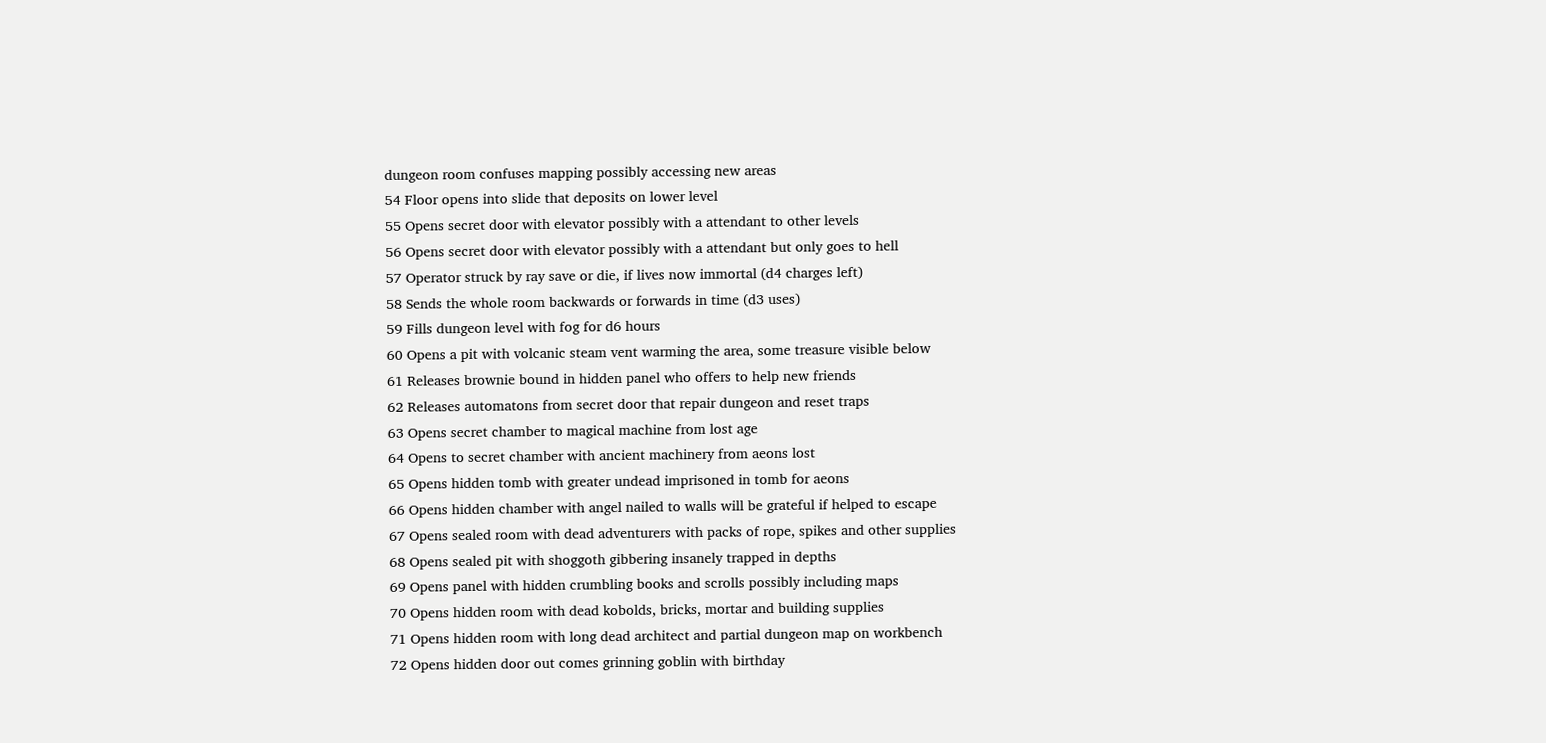dungeon room confuses mapping possibly accessing new areas
54 Floor opens into slide that deposits on lower level
55 Opens secret door with elevator possibly with a attendant to other levels
56 Opens secret door with elevator possibly with a attendant but only goes to hell
57 Operator struck by ray save or die, if lives now immortal (d4 charges left)
58 Sends the whole room backwards or forwards in time (d3 uses)
59 Fills dungeon level with fog for d6 hours
60 Opens a pit with volcanic steam vent warming the area, some treasure visible below
61 Releases brownie bound in hidden panel who offers to help new friends
62 Releases automatons from secret door that repair dungeon and reset traps
63 Opens secret chamber to magical machine from lost age
64 Opens to secret chamber with ancient machinery from aeons lost
65 Opens hidden tomb with greater undead imprisoned in tomb for aeons
66 Opens hidden chamber with angel nailed to walls will be grateful if helped to escape
67 Opens sealed room with dead adventurers with packs of rope, spikes and other supplies
68 Opens sealed pit with shoggoth gibbering insanely trapped in depths
69 Opens panel with hidden crumbling books and scrolls possibly including maps
70 Opens hidden room with dead kobolds, bricks, mortar and building supplies
71 Opens hidden room with long dead architect and partial dungeon map on workbench
72 Opens hidden door out comes grinning goblin with birthday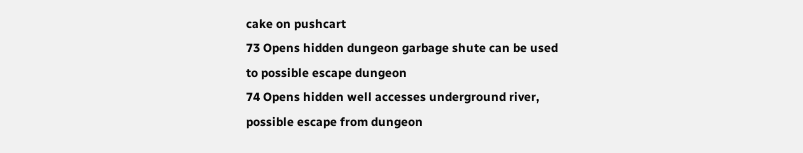cake on pushcart
73 Opens hidden dungeon garbage shute can be used to possible escape dungeon
74 Opens hidden well accesses underground river, possible escape from dungeon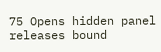75 Opens hidden panel releases bound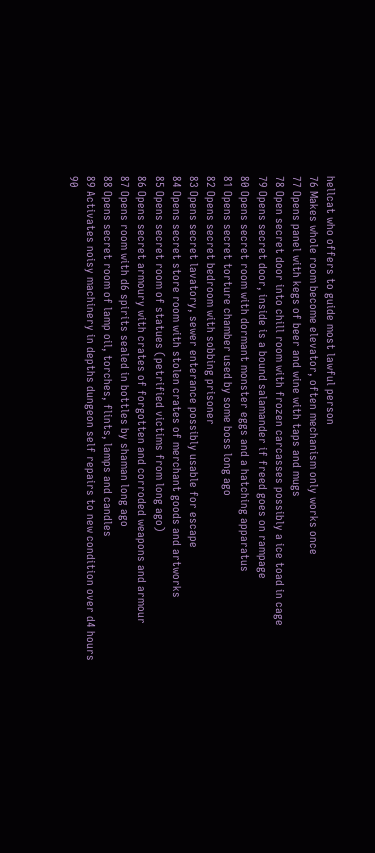hellcat who offers to guide most lawful person
76 Makes whole room become elevator, often mechanism only works once
77 Opens panel with kegs of beer and wine with taps and mugs
78 Open secret door into chill room with frozen carcasses possibly a ice toad in cage
79 Opens secret door, inside is a bound salamander if freed goes on rampage
80 Opens secret room with dormant monster eggs and a hatching apparatus
81 Opens secret torture chamber used by some boss long ago
82 Opens secret bedroom with sobbing prisoner
83 Opens secret lavatory, sewer enterance possibly usable for escape
84 Opens secret store room with stolen crates of merchant goods and artworks
85 Opens secret room of statues (petrified victims from long ago)
86 Opens secret armoury with crates of forgotten and corroded weapons and armour
87 Opens room with d6 spirits sealed in bottles by shaman long ago
88 Opens secret room of lamp oil, torches, flints, lamps and candles
89 Activates noisy machinery in depths dungeon self repairs to new condition over d4 hours
90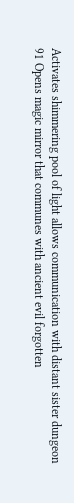Activates shimmering pool of light allows communication with distant sister dungeon
91 Opens magic mirror that communes with ancient evil forgotten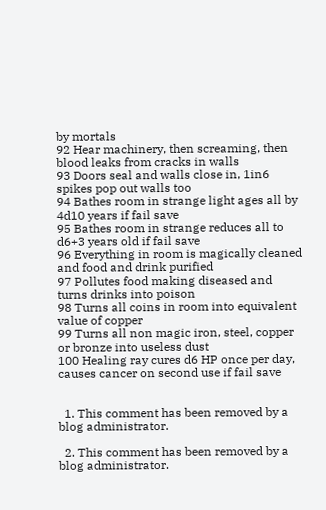by mortals
92 Hear machinery, then screaming, then blood leaks from cracks in walls
93 Doors seal and walls close in, 1in6 spikes pop out walls too
94 Bathes room in strange light ages all by 4d10 years if fail save
95 Bathes room in strange reduces all to d6+3 years old if fail save
96 Everything in room is magically cleaned and food and drink purified
97 Pollutes food making diseased and turns drinks into poison
98 Turns all coins in room into equivalent value of copper
99 Turns all non magic iron, steel, copper or bronze into useless dust
100 Healing ray cures d6 HP once per day, causes cancer on second use if fail save


  1. This comment has been removed by a blog administrator.

  2. This comment has been removed by a blog administrator.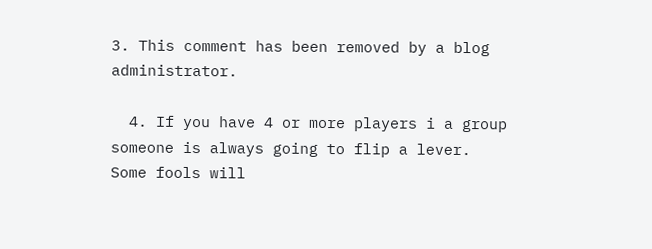3. This comment has been removed by a blog administrator.

  4. If you have 4 or more players i a group someone is always going to flip a lever. Some fools will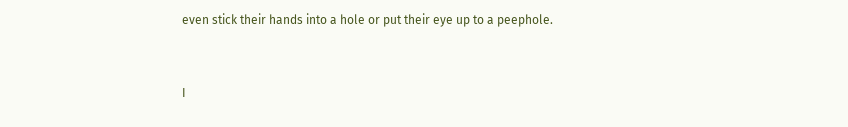even stick their hands into a hole or put their eye up to a peephole.


I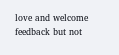love and welcome feedback but not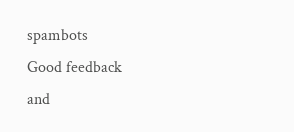spambots
Good feedback and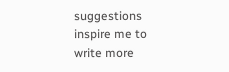suggestions inspire me to write more